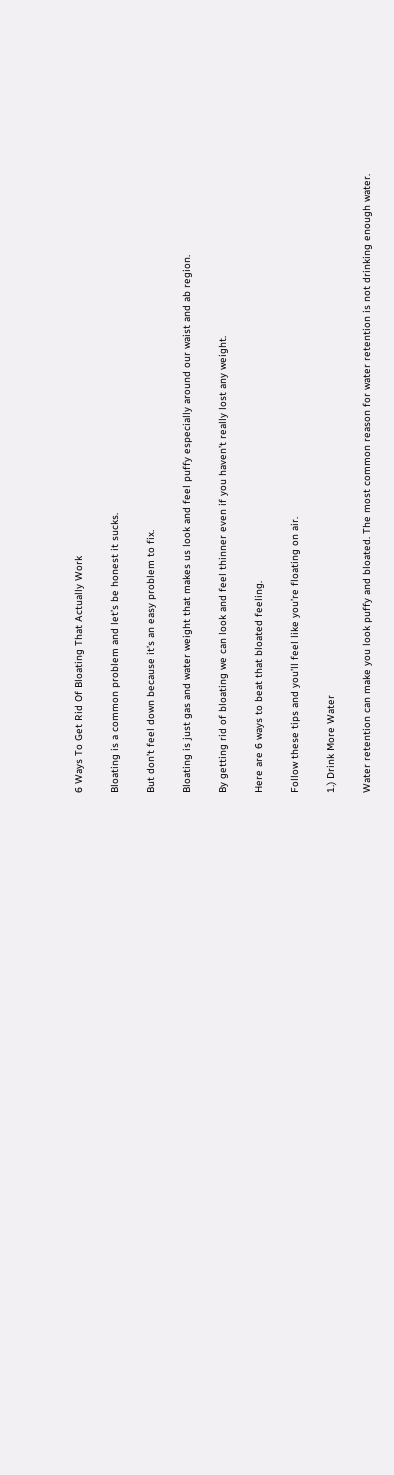6 Ways To Get Rid Of Bloating That Actually Work

Bloating is a common problem and let’s be honest it sucks.

But don’t feel down because it’s an easy problem to fix.

Bloating is just gas and water weight that makes us look and feel puffy especially around our waist and ab region.

By getting rid of bloating we can look and feel thinner even if you haven’t really lost any weight.

Here are 6 ways to beat that bloated feeling.

Follow these tips and you’ll feel like you’re floating on air.

1.) Drink More Water

Water retention can make you look puffy and bloated. The most common reason for water retention is not drinking enough water.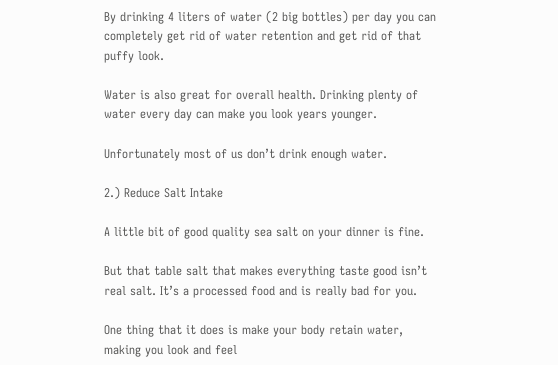By drinking 4 liters of water (2 big bottles) per day you can completely get rid of water retention and get rid of that puffy look.

Water is also great for overall health. Drinking plenty of water every day can make you look years younger.

Unfortunately most of us don’t drink enough water.

2.) Reduce Salt Intake

A little bit of good quality sea salt on your dinner is fine.

But that table salt that makes everything taste good isn’t real salt. It’s a processed food and is really bad for you.

One thing that it does is make your body retain water, making you look and feel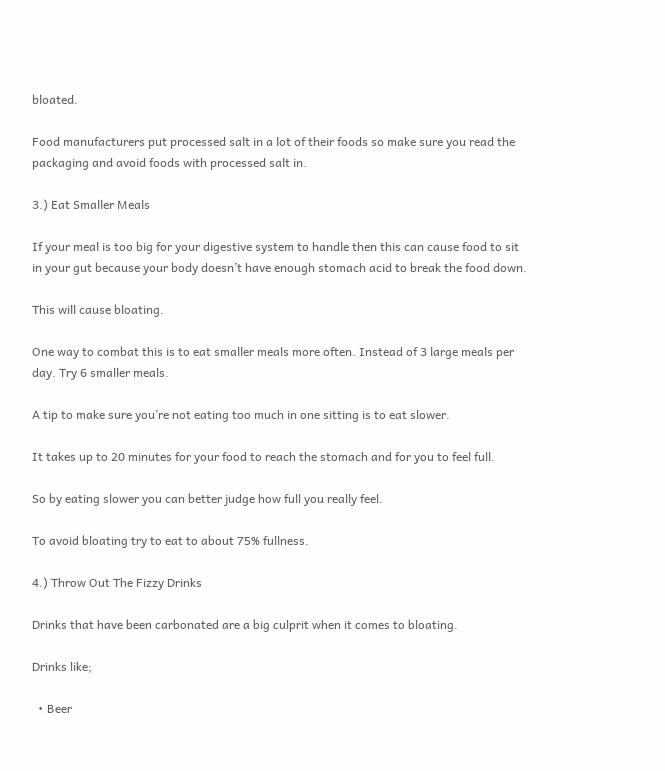bloated.

Food manufacturers put processed salt in a lot of their foods so make sure you read the packaging and avoid foods with processed salt in.

3.) Eat Smaller Meals

If your meal is too big for your digestive system to handle then this can cause food to sit in your gut because your body doesn’t have enough stomach acid to break the food down.

This will cause bloating.

One way to combat this is to eat smaller meals more often. Instead of 3 large meals per day. Try 6 smaller meals.

A tip to make sure you’re not eating too much in one sitting is to eat slower.

It takes up to 20 minutes for your food to reach the stomach and for you to feel full.

So by eating slower you can better judge how full you really feel.

To avoid bloating try to eat to about 75% fullness.

4.) Throw Out The Fizzy Drinks

Drinks that have been carbonated are a big culprit when it comes to bloating.

Drinks like;

  • Beer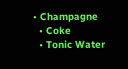• Champagne
  • Coke
  • Tonic Water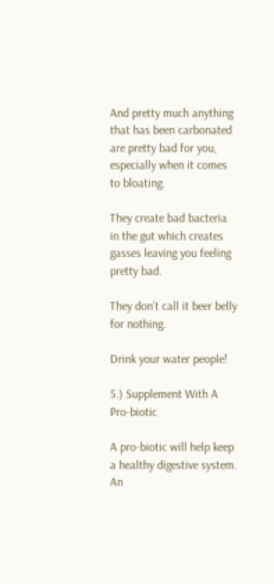And pretty much anything that has been carbonated are pretty bad for you, especially when it comes to bloating.

They create bad bacteria in the gut which creates gasses leaving you feeling pretty bad.

They don’t call it beer belly for nothing.

Drink your water people!

5.) Supplement With A Pro-biotic

A pro-biotic will help keep a healthy digestive system. An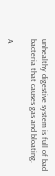unhealthy digestive system is full of bad bacteria that causes gas and bloating.

A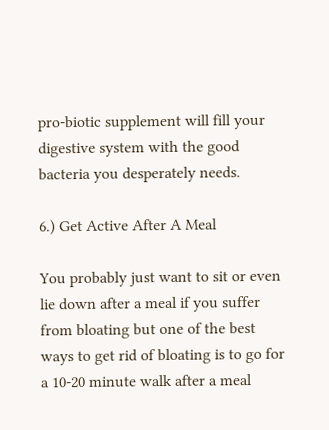pro-biotic supplement will fill your digestive system with the good bacteria you desperately needs.

6.) Get Active After A Meal

You probably just want to sit or even lie down after a meal if you suffer from bloating but one of the best ways to get rid of bloating is to go for a 10-20 minute walk after a meal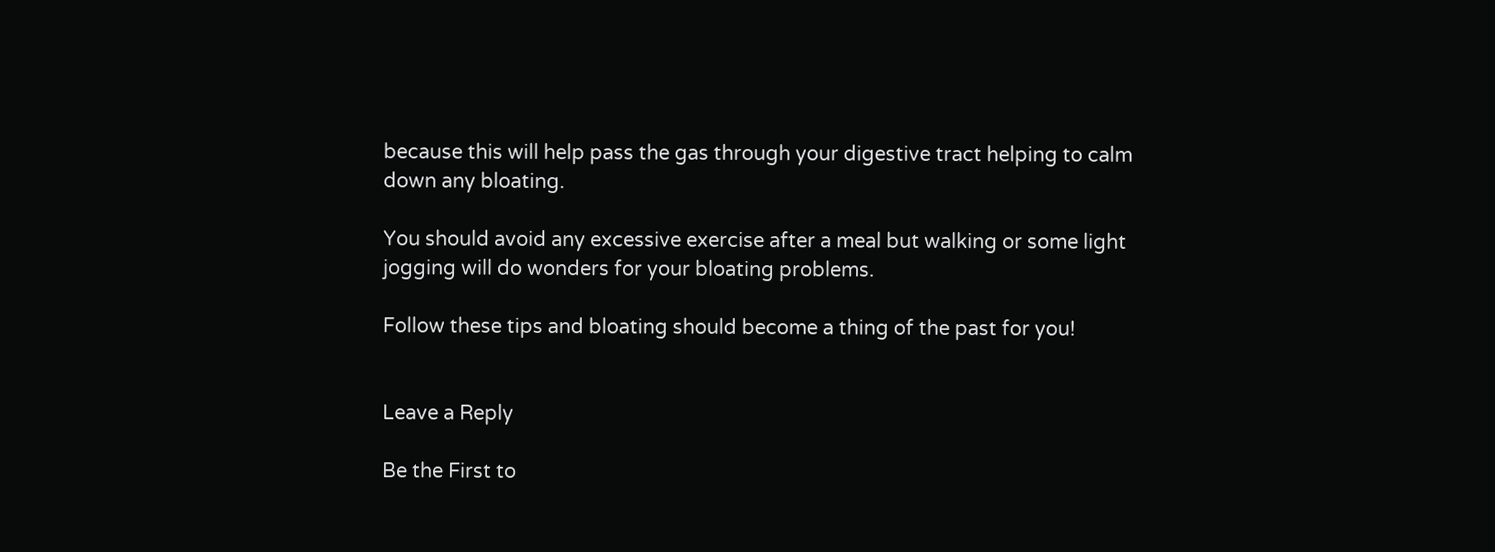because this will help pass the gas through your digestive tract helping to calm down any bloating.

You should avoid any excessive exercise after a meal but walking or some light jogging will do wonders for your bloating problems.

Follow these tips and bloating should become a thing of the past for you!


Leave a Reply

Be the First to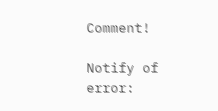Comment!

Notify of
error: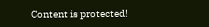Content is protected!